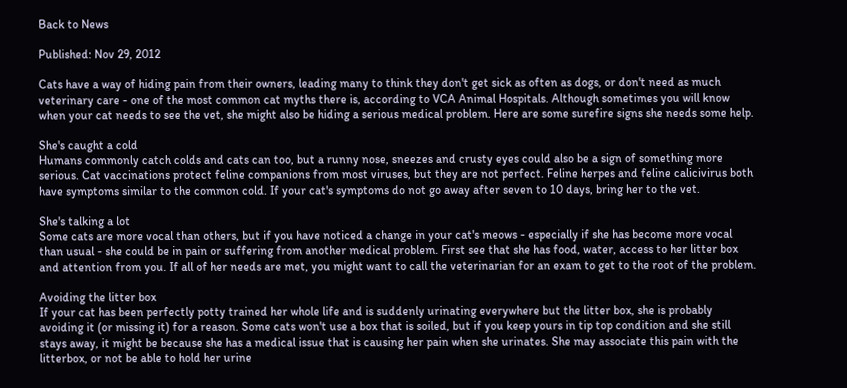Back to News

Published: Nov 29, 2012

Cats have a way of hiding pain from their owners, leading many to think they don't get sick as often as dogs, or don't need as much veterinary care - one of the most common cat myths there is, according to VCA Animal Hospitals. Although sometimes you will know when your cat needs to see the vet, she might also be hiding a serious medical problem. Here are some surefire signs she needs some help.

She's caught a cold
Humans commonly catch colds and cats can too, but a runny nose, sneezes and crusty eyes could also be a sign of something more serious. Cat vaccinations protect feline companions from most viruses, but they are not perfect. Feline herpes and feline calicivirus both have symptoms similar to the common cold. If your cat's symptoms do not go away after seven to 10 days, bring her to the vet.

She's talking a lot
Some cats are more vocal than others, but if you have noticed a change in your cat's meows - especially if she has become more vocal than usual - she could be in pain or suffering from another medical problem. First see that she has food, water, access to her litter box and attention from you. If all of her needs are met, you might want to call the veterinarian for an exam to get to the root of the problem.

Avoiding the litter box
If your cat has been perfectly potty trained her whole life and is suddenly urinating everywhere but the litter box, she is probably avoiding it (or missing it) for a reason. Some cats won't use a box that is soiled, but if you keep yours in tip top condition and she still stays away, it might be because she has a medical issue that is causing her pain when she urinates. She may associate this pain with the litterbox, or not be able to hold her urine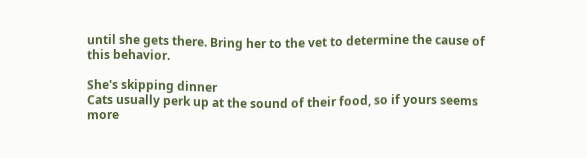until she gets there. Bring her to the vet to determine the cause of this behavior.

She's skipping dinner
Cats usually perk up at the sound of their food, so if yours seems more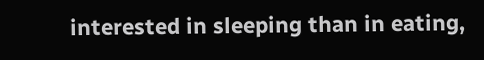interested in sleeping than in eating,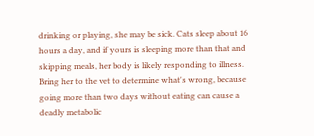drinking or playing, she may be sick. Cats sleep about 16 hours a day, and if yours is sleeping more than that and skipping meals, her body is likely responding to illness. Bring her to the vet to determine what's wrong, because going more than two days without eating can cause a deadly metabolic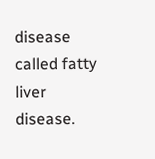disease called fatty liver disease.